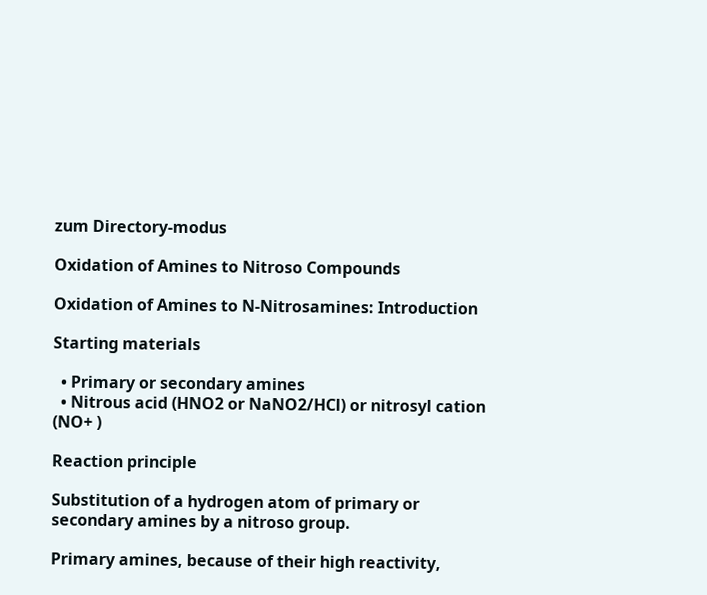zum Directory-modus

Oxidation of Amines to Nitroso Compounds

Oxidation of Amines to N-Nitrosamines: Introduction

Starting materials

  • Primary or secondary amines
  • Nitrous acid (HNO2 or NaNO2/HCl) or nitrosyl cation (NO+ )

Reaction principle

Substitution of a hydrogen atom of primary or secondary amines by a nitroso group.

Primary amines, because of their high reactivity,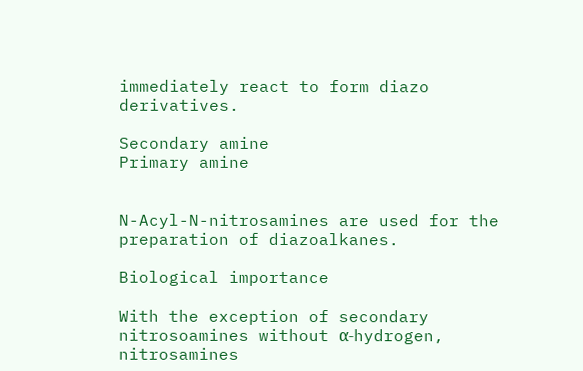immediately react to form diazo derivatives.

Secondary amine
Primary amine


N-Acyl-N-nitrosamines are used for the preparation of diazoalkanes.

Biological importance

With the exception of secondary nitrosoamines without α-hydrogen, nitrosamines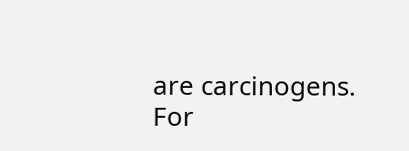are carcinogens. For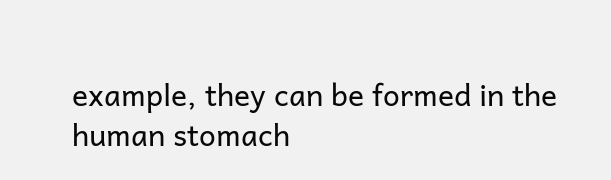example, they can be formed in the human stomach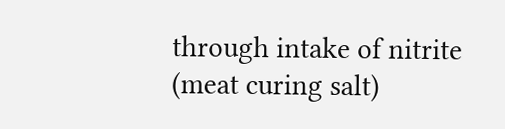through intake of nitrite (meat curing salt)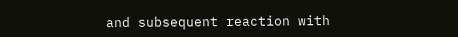and subsequent reaction with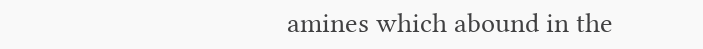amines which abound in the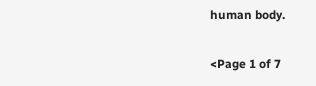human body.

<Page 1 of 7